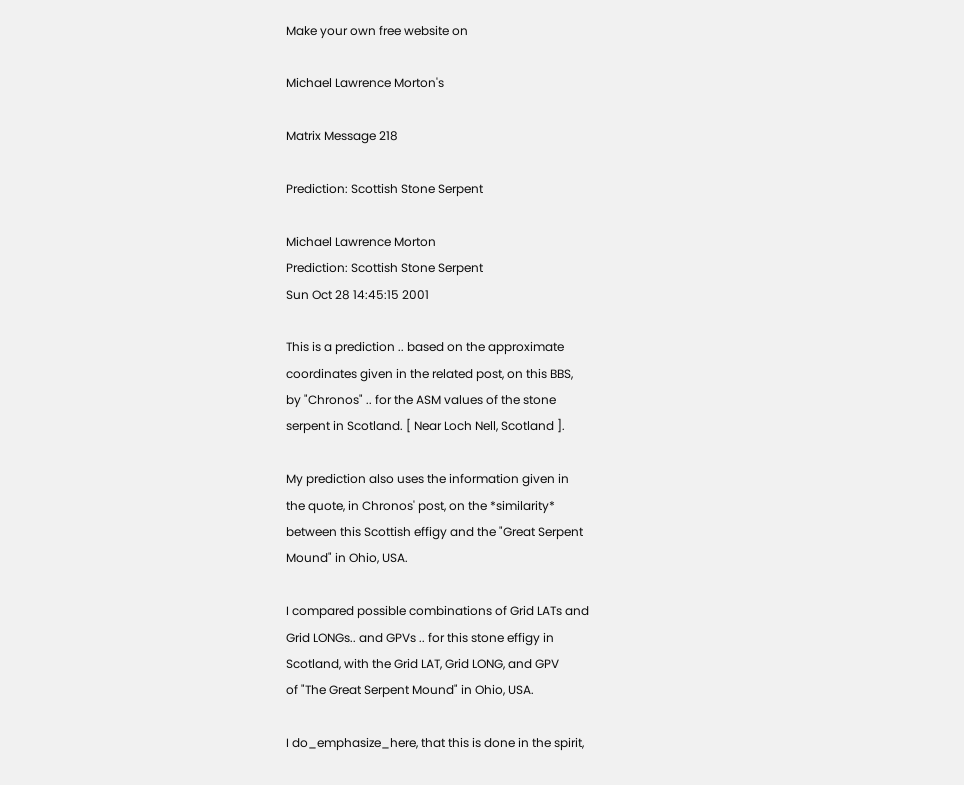Make your own free website on

Michael Lawrence Morton's

Matrix Message 218

Prediction: Scottish Stone Serpent

Michael Lawrence Morton
Prediction: Scottish Stone Serpent
Sun Oct 28 14:45:15 2001

This is a prediction .. based on the approximate
coordinates given in the related post, on this BBS,
by "Chronos" .. for the ASM values of the stone
serpent in Scotland. [ Near Loch Nell, Scotland ].

My prediction also uses the information given in
the quote, in Chronos' post, on the *similarity*
between this Scottish effigy and the "Great Serpent
Mound" in Ohio, USA.

I compared possible combinations of Grid LATs and
Grid LONGs.. and GPVs .. for this stone effigy in
Scotland, with the Grid LAT, Grid LONG, and GPV
of "The Great Serpent Mound" in Ohio, USA.

I do_emphasize_here, that this is done in the spirit,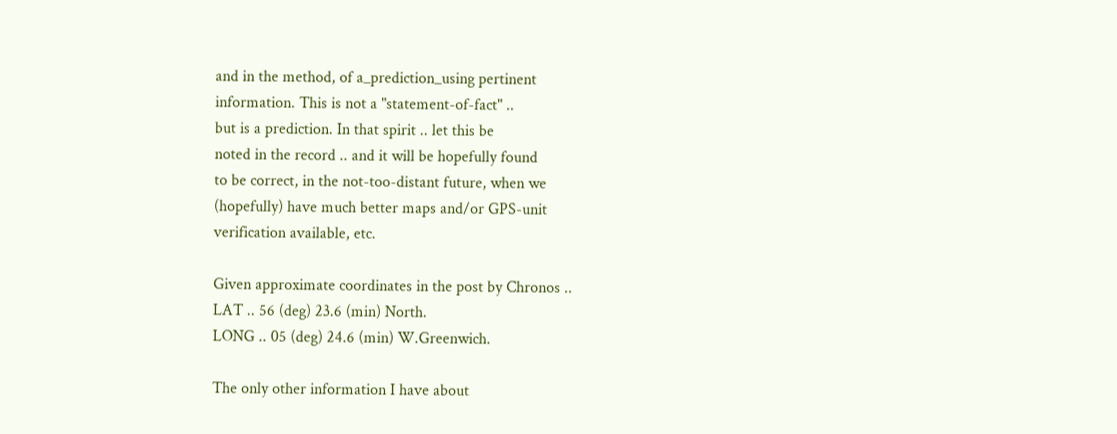and in the method, of a_prediction_using pertinent
information. This is not a "statement-of-fact" ..
but is a prediction. In that spirit .. let this be
noted in the record .. and it will be hopefully found
to be correct, in the not-too-distant future, when we
(hopefully) have much better maps and/or GPS-unit
verification available, etc.

Given approximate coordinates in the post by Chronos ..
LAT .. 56 (deg) 23.6 (min) North.
LONG .. 05 (deg) 24.6 (min) W.Greenwich.

The only other information I have about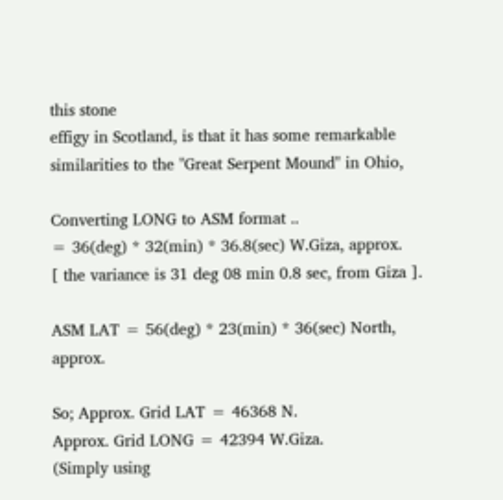this stone
effigy in Scotland, is that it has some remarkable
similarities to the "Great Serpent Mound" in Ohio,

Converting LONG to ASM format ..
= 36(deg) * 32(min) * 36.8(sec) W.Giza, approx.
[ the variance is 31 deg 08 min 0.8 sec, from Giza ].

ASM LAT = 56(deg) * 23(min) * 36(sec) North, approx.

So; Approx. Grid LAT = 46368 N.
Approx. Grid LONG = 42394 W.Giza.
(Simply using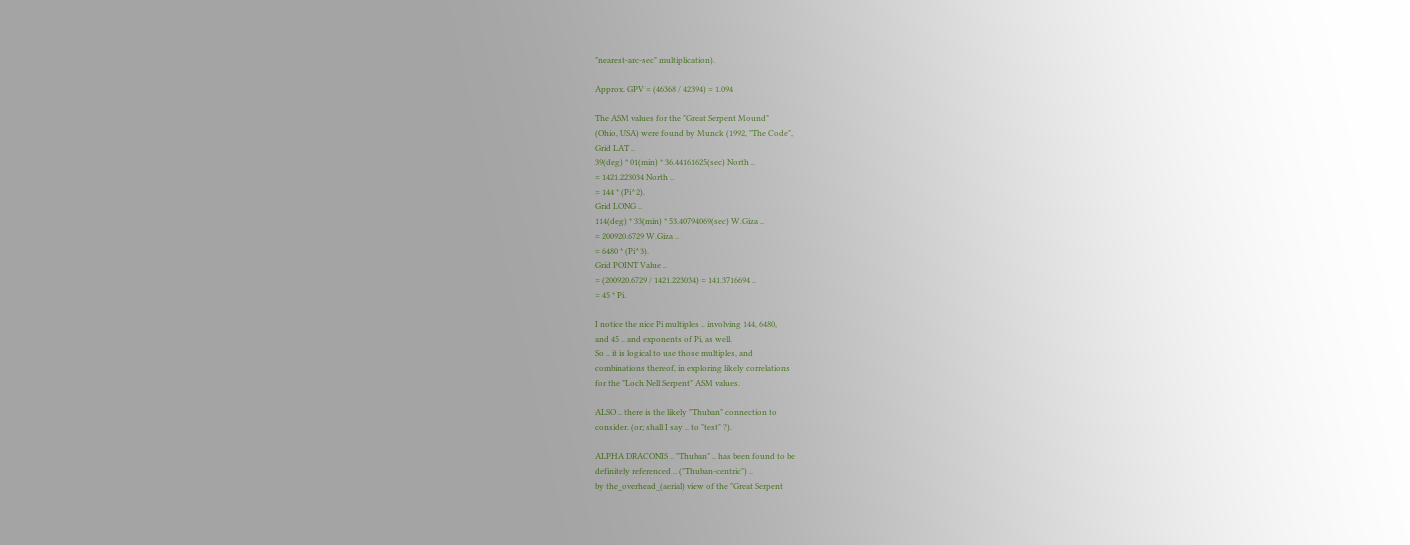"nearest-arc-sec" multiplication).

Approx. GPV = (46368 / 42394) = 1.094

The ASM values for the "Great Serpent Mound"
(Ohio, USA) were found by Munck (1992, "The Code",
Grid LAT ..
39(deg) * 01(min) * 36.44161625(sec) North ..
= 1421.223034 North ..
= 144 * (Pi^2).
Grid LONG ..
114(deg) * 33(min) * 53.40794069(sec) W.Giza ..
= 200920.6729 W.Giza ..
= 6480 * (Pi^3).
Grid POINT Value ..
= (200920.6729 / 1421.223034) = 141.3716694 ..
= 45 * Pi.

I notice the nice Pi multiples .. involving 144, 6480,
and 45 .. and exponents of Pi, as well.
So .. it is logical to use those multiples, and
combinations thereof, in exploring likely correlations
for the "Loch Nell Serpent" ASM values.

ALSO .. there is the likely "Thuban" connection to
consider. (or; shall I say .. to "test" ?).

ALPHA DRACONIS .. "Thuban" .. has been found to be
definitely referenced .. ("Thuban-centric") ..
by the_overhead_(aerial) view of the "Great Serpent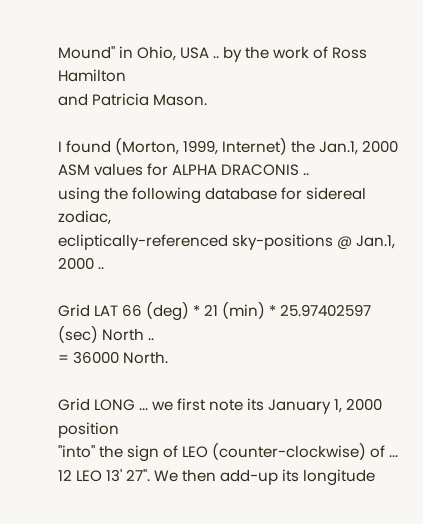Mound" in Ohio, USA .. by the work of Ross Hamilton
and Patricia Mason.

I found (Morton, 1999, Internet) the Jan.1, 2000
ASM values for ALPHA DRACONIS ..
using the following database for sidereal zodiac,
ecliptically-referenced sky-positions @ Jan.1, 2000 ..

Grid LAT 66 (deg) * 21 (min) * 25.97402597 (sec) North ..
= 36000 North.

Grid LONG ... we first note its January 1, 2000 position
"into" the sign of LEO (counter-clockwise) of ...
12 LEO 13' 27". We then add-up its longitude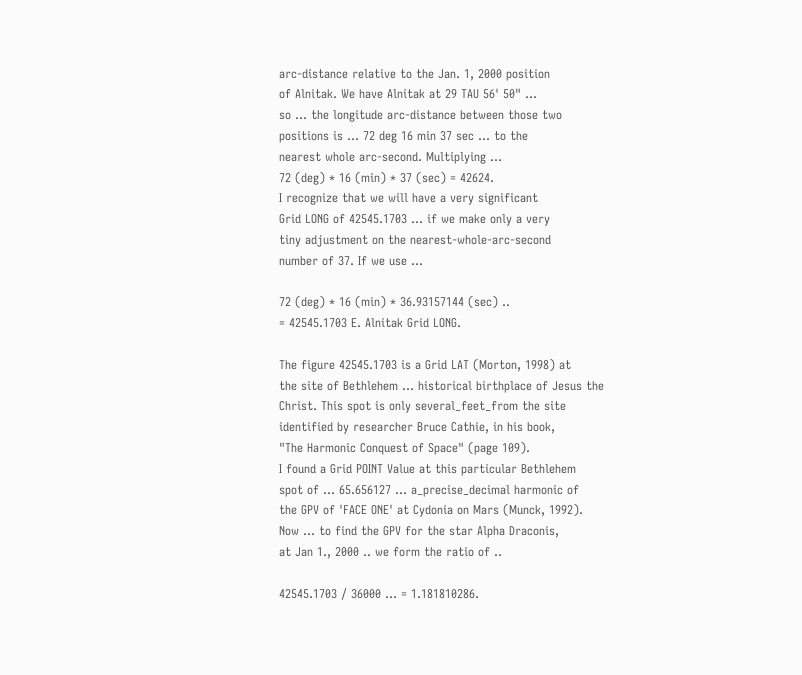arc-distance relative to the Jan. 1, 2000 position
of Alnitak. We have Alnitak at 29 TAU 56' 50" ...
so ... the longitude arc-distance between those two
positions is ... 72 deg 16 min 37 sec ... to the
nearest whole arc-second. Multiplying ...
72 (deg) * 16 (min) * 37 (sec) = 42624.
I recognize that we will have a very significant
Grid LONG of 42545.1703 ... if we make only a very
tiny adjustment on the nearest-whole-arc-second
number of 37. If we use ...

72 (deg) * 16 (min) * 36.93157144 (sec) ..
= 42545.1703 E. Alnitak Grid LONG.

The figure 42545.1703 is a Grid LAT (Morton, 1998) at
the site of Bethlehem ... historical birthplace of Jesus the
Christ. This spot is only several_feet_from the site
identified by researcher Bruce Cathie, in his book,
"The Harmonic Conquest of Space" (page 109).
I found a Grid POINT Value at this particular Bethlehem
spot of ... 65.656127 ... a_precise_decimal harmonic of
the GPV of 'FACE ONE' at Cydonia on Mars (Munck, 1992).
Now ... to find the GPV for the star Alpha Draconis,
at Jan 1., 2000 .. we form the ratio of ..

42545.1703 / 36000 ... = 1.181810286.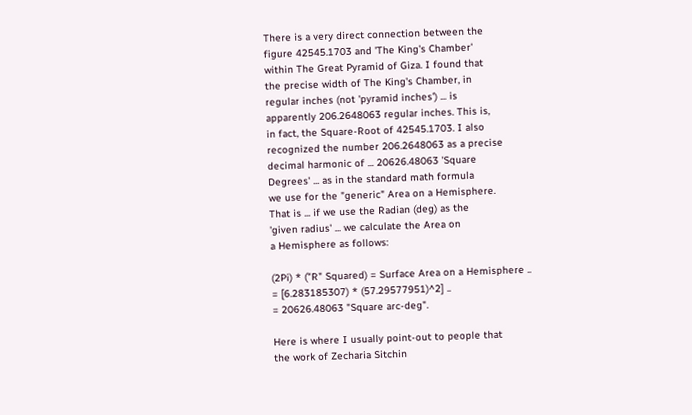There is a very direct connection between the
figure 42545.1703 and 'The King's Chamber'
within The Great Pyramid of Giza. I found that
the precise width of The King's Chamber, in
regular inches (not 'pyramid inches') ... is
apparently 206.2648063 regular inches. This is,
in fact, the Square-Root of 42545.1703. I also
recognized the number 206.2648063 as a precise
decimal harmonic of ... 20626.48063 'Square
Degrees' ... as in the standard math formula
we use for the "generic" Area on a Hemisphere.
That is ... if we use the Radian (deg) as the
'given radius' ... we calculate the Area on
a Hemisphere as follows:

(2Pi) * ("R" Squared) = Surface Area on a Hemisphere ..
= [6.283185307) * (57.29577951)^2] ..
= 20626.48063 "Square arc-deg".

Here is where I usually point-out to people that
the work of Zecharia Sitchin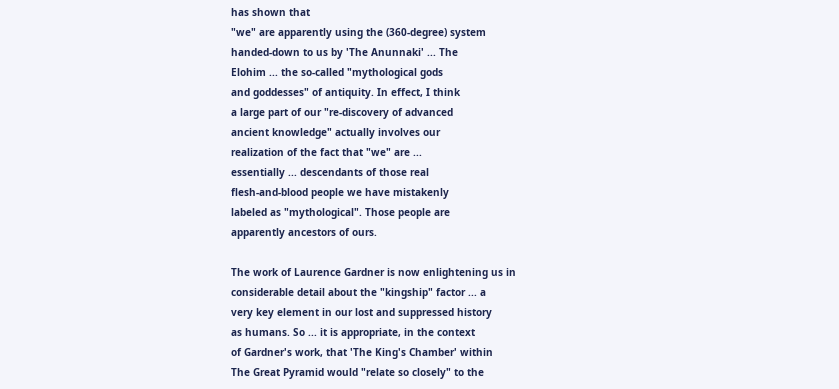has shown that
"we" are apparently using the (360-degree) system
handed-down to us by 'The Anunnaki' ... The
Elohim ... the so-called "mythological gods
and goddesses" of antiquity. In effect, I think
a large part of our "re-discovery of advanced
ancient knowledge" actually involves our
realization of the fact that "we" are ...
essentially ... descendants of those real
flesh-and-blood people we have mistakenly
labeled as "mythological". Those people are
apparently ancestors of ours.

The work of Laurence Gardner is now enlightening us in
considerable detail about the "kingship" factor ... a
very key element in our lost and suppressed history
as humans. So ... it is appropriate, in the context
of Gardner's work, that 'The King's Chamber' within
The Great Pyramid would "relate so closely" to the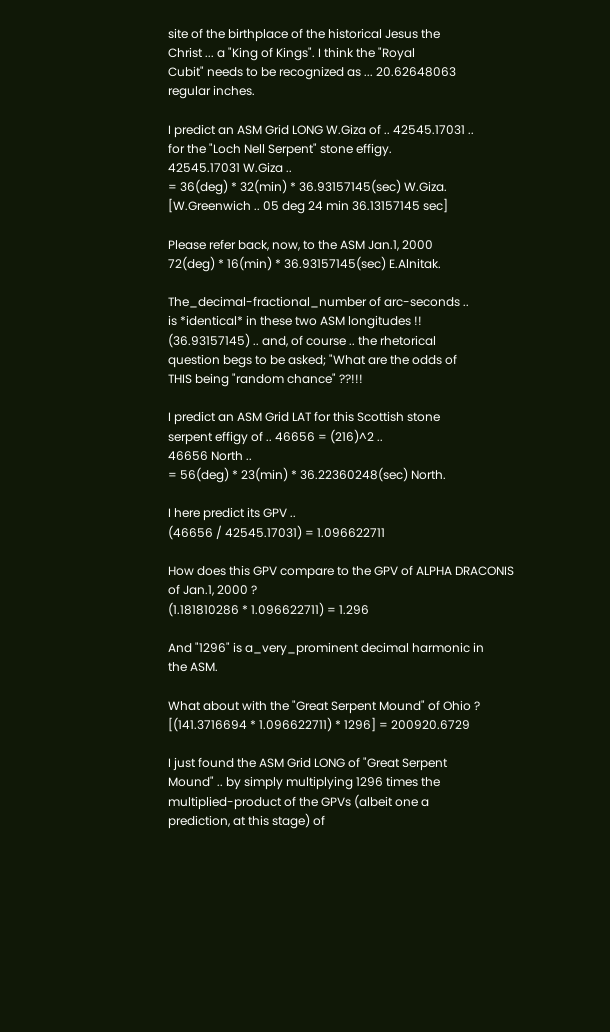site of the birthplace of the historical Jesus the
Christ ... a "King of Kings". I think the "Royal
Cubit" needs to be recognized as ... 20.62648063
regular inches.

I predict an ASM Grid LONG W.Giza of .. 42545.17031 ..
for the "Loch Nell Serpent" stone effigy.
42545.17031 W.Giza ..
= 36(deg) * 32(min) * 36.93157145(sec) W.Giza.
[W.Greenwich .. 05 deg 24 min 36.13157145 sec]

Please refer back, now, to the ASM Jan.1, 2000
72(deg) * 16(min) * 36.93157145(sec) E.Alnitak.

The_decimal-fractional_number of arc-seconds ..
is *identical* in these two ASM longitudes !!
(36.93157145) .. and, of course .. the rhetorical
question begs to be asked; "What are the odds of
THIS being "random chance" ??!!!

I predict an ASM Grid LAT for this Scottish stone
serpent effigy of .. 46656 = (216)^2 ..
46656 North ..
= 56(deg) * 23(min) * 36.22360248(sec) North.

I here predict its GPV ..
(46656 / 42545.17031) = 1.096622711

How does this GPV compare to the GPV of ALPHA DRACONIS
of Jan.1, 2000 ?
(1.181810286 * 1.096622711) = 1.296

And "1296" is a_very_prominent decimal harmonic in
the ASM.

What about with the "Great Serpent Mound" of Ohio ?
[(141.3716694 * 1.096622711) * 1296] = 200920.6729

I just found the ASM Grid LONG of "Great Serpent
Mound" .. by simply multiplying 1296 times the
multiplied-product of the GPVs (albeit one a
prediction, at this stage) of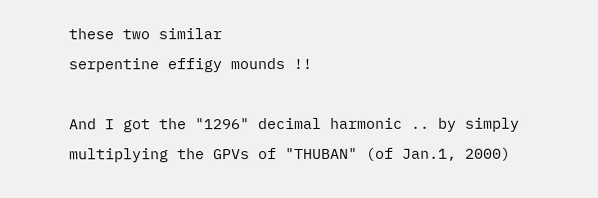these two similar
serpentine effigy mounds !!

And I got the "1296" decimal harmonic .. by simply
multiplying the GPVs of "THUBAN" (of Jan.1, 2000)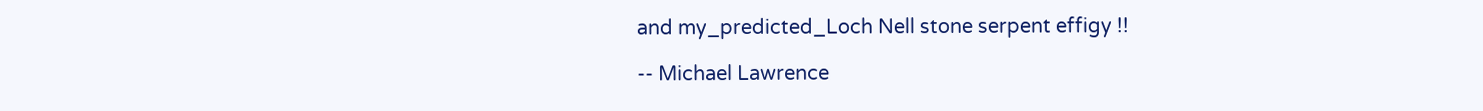and my_predicted_Loch Nell stone serpent effigy !!

-- Michael Lawrence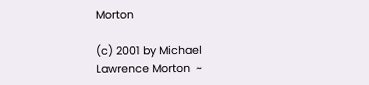Morton

(c) 2001 by Michael Lawrence Morton  ~